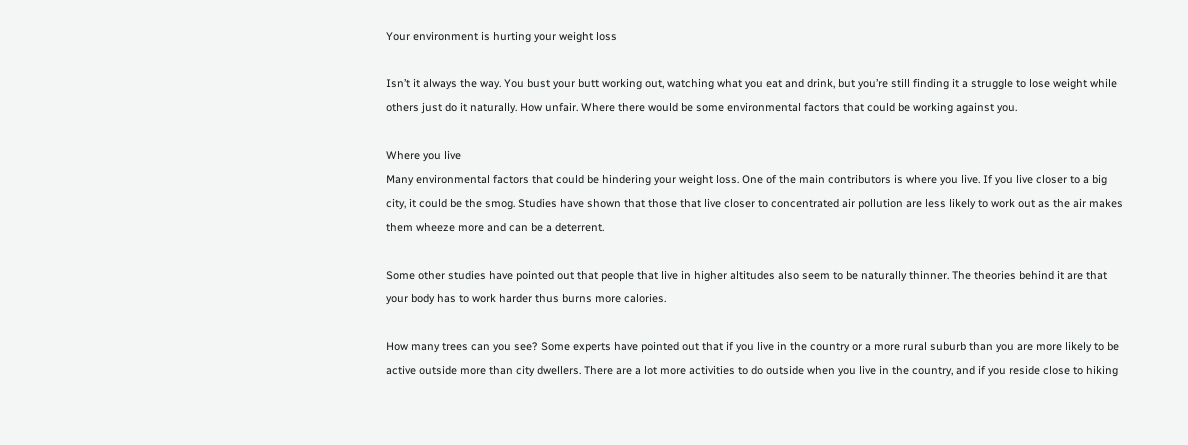Your environment is hurting your weight loss

Isn’t it always the way. You bust your butt working out, watching what you eat and drink, but you’re still finding it a struggle to lose weight while others just do it naturally. How unfair. Where there would be some environmental factors that could be working against you.

Where you live
Many environmental factors that could be hindering your weight loss. One of the main contributors is where you live. If you live closer to a big city, it could be the smog. Studies have shown that those that live closer to concentrated air pollution are less likely to work out as the air makes them wheeze more and can be a deterrent.

Some other studies have pointed out that people that live in higher altitudes also seem to be naturally thinner. The theories behind it are that your body has to work harder thus burns more calories.

How many trees can you see? Some experts have pointed out that if you live in the country or a more rural suburb than you are more likely to be active outside more than city dwellers. There are a lot more activities to do outside when you live in the country, and if you reside close to hiking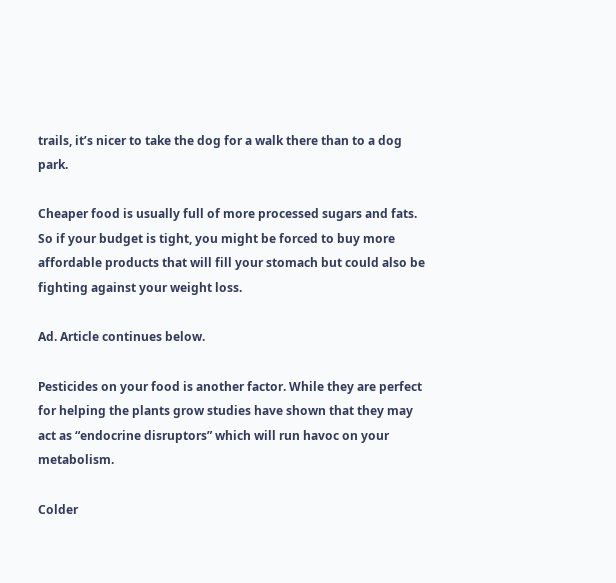trails, it’s nicer to take the dog for a walk there than to a dog park.

Cheaper food is usually full of more processed sugars and fats. So if your budget is tight, you might be forced to buy more affordable products that will fill your stomach but could also be fighting against your weight loss.

Ad. Article continues below.

Pesticides on your food is another factor. While they are perfect for helping the plants grow studies have shown that they may act as “endocrine disruptors” which will run havoc on your metabolism.

Colder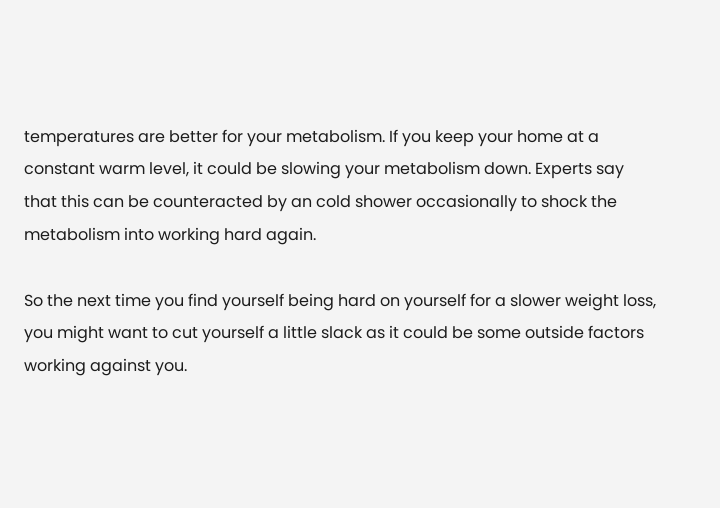temperatures are better for your metabolism. If you keep your home at a constant warm level, it could be slowing your metabolism down. Experts say that this can be counteracted by an cold shower occasionally to shock the metabolism into working hard again.

So the next time you find yourself being hard on yourself for a slower weight loss, you might want to cut yourself a little slack as it could be some outside factors working against you.